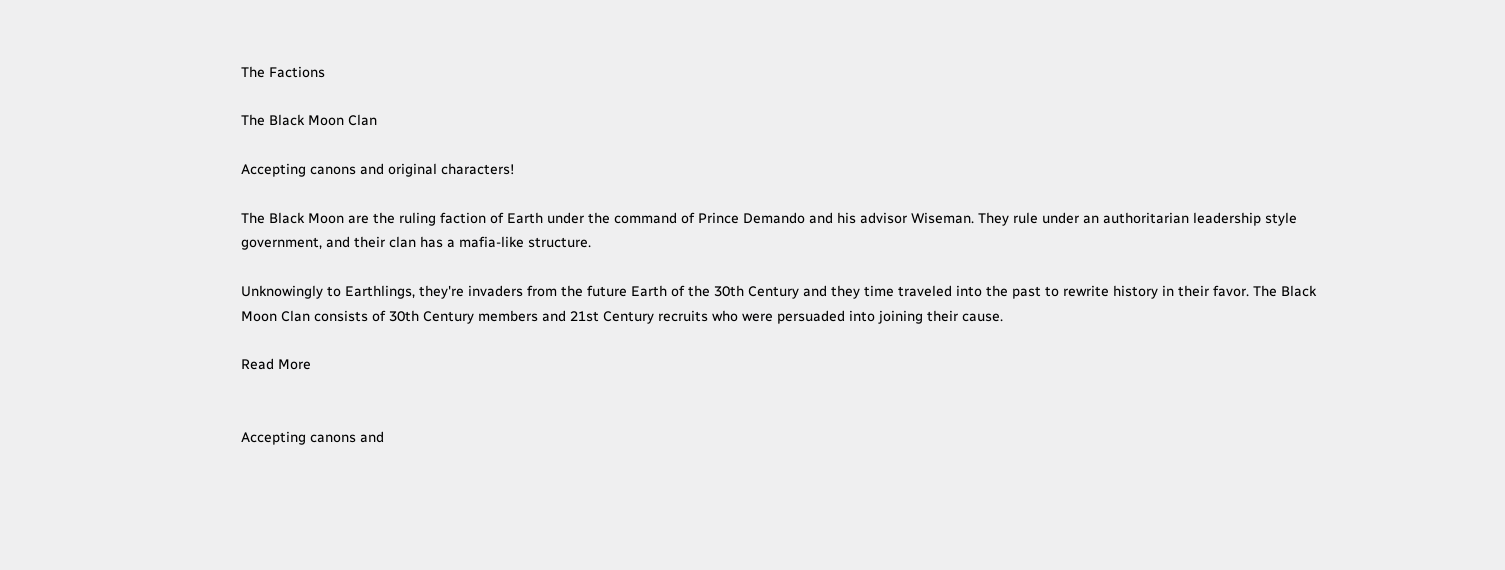The Factions

The Black Moon Clan

Accepting canons and original characters!

The Black Moon are the ruling faction of Earth under the command of Prince Demando and his advisor Wiseman. They rule under an authoritarian leadership style government, and their clan has a mafia-like structure.

Unknowingly to Earthlings, they're invaders from the future Earth of the 30th Century and they time traveled into the past to rewrite history in their favor. The Black Moon Clan consists of 30th Century members and 21st Century recruits who were persuaded into joining their cause.

Read More


Accepting canons and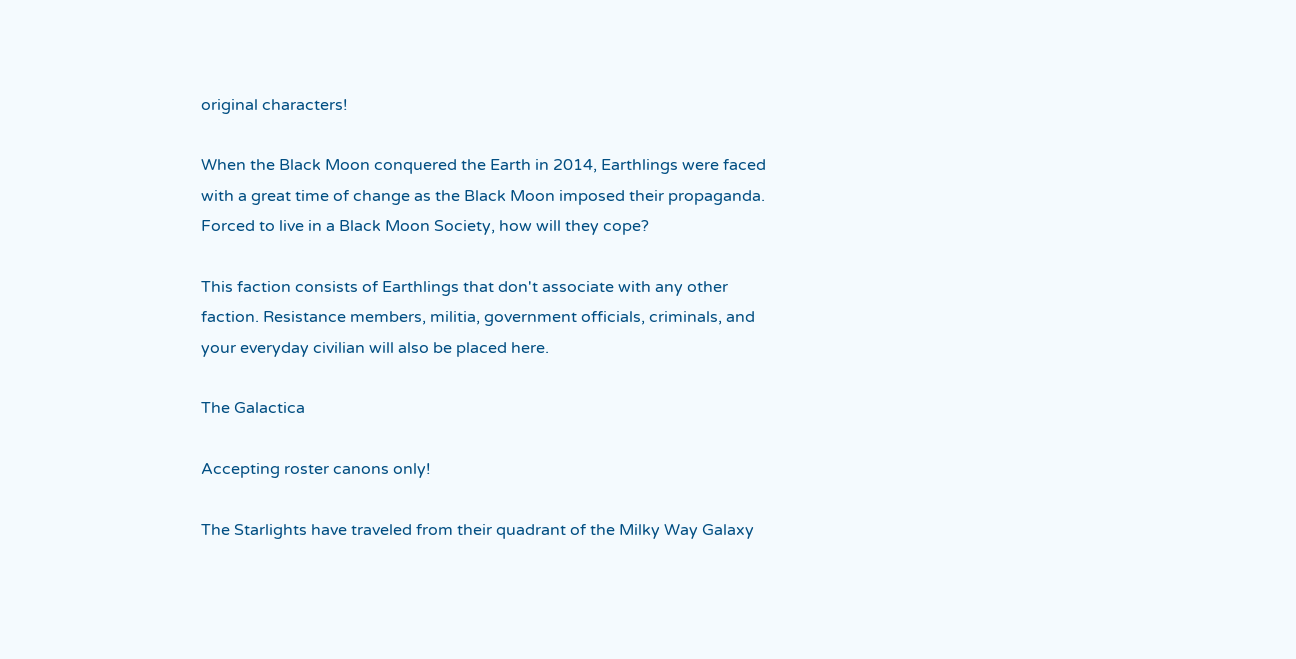original characters!

When the Black Moon conquered the Earth in 2014, Earthlings were faced with a great time of change as the Black Moon imposed their propaganda. Forced to live in a Black Moon Society, how will they cope?

This faction consists of Earthlings that don't associate with any other faction. Resistance members, militia, government officials, criminals, and your everyday civilian will also be placed here.

The Galactica

Accepting roster canons only!

The Starlights have traveled from their quadrant of the Milky Way Galaxy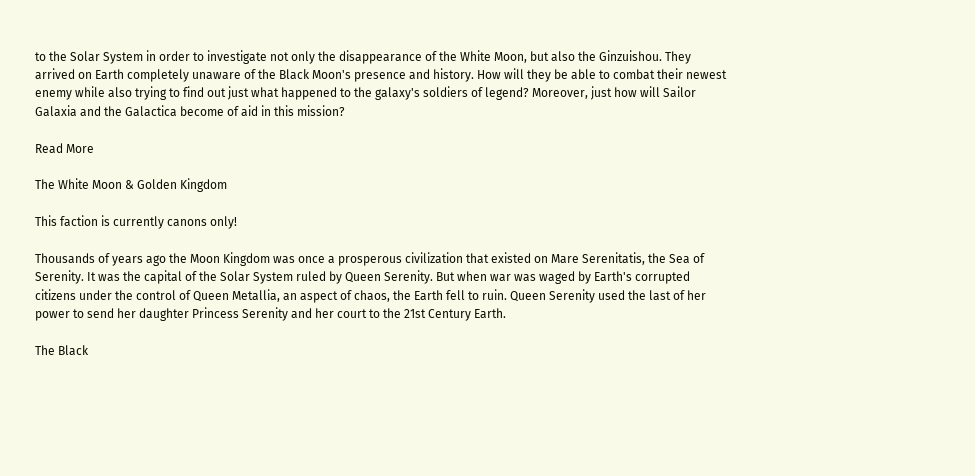to the Solar System in order to investigate not only the disappearance of the White Moon, but also the Ginzuishou. They arrived on Earth completely unaware of the Black Moon's presence and history. How will they be able to combat their newest enemy while also trying to find out just what happened to the galaxy's soldiers of legend? Moreover, just how will Sailor Galaxia and the Galactica become of aid in this mission?

Read More

The White Moon & Golden Kingdom

This faction is currently canons only!

Thousands of years ago the Moon Kingdom was once a prosperous civilization that existed on Mare Serenitatis, the Sea of Serenity. It was the capital of the Solar System ruled by Queen Serenity. But when war was waged by Earth's corrupted citizens under the control of Queen Metallia, an aspect of chaos, the Earth fell to ruin. Queen Serenity used the last of her power to send her daughter Princess Serenity and her court to the 21st Century Earth.

The Black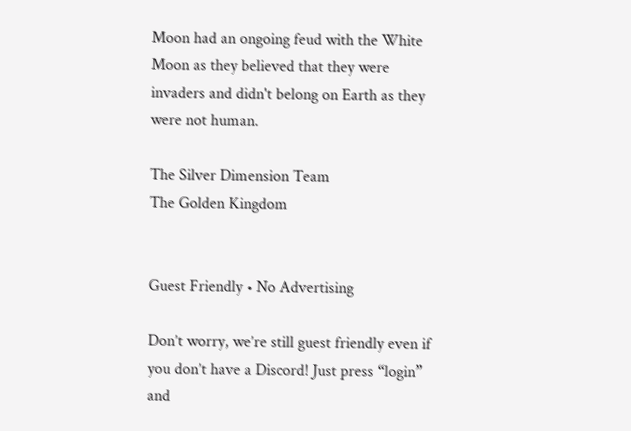Moon had an ongoing feud with the White Moon as they believed that they were invaders and didn't belong on Earth as they were not human.

The Silver Dimension Team
The Golden Kingdom


Guest Friendly • No Advertising

Don’t worry, we’re still guest friendly even if you don’t have a Discord! Just press “login” and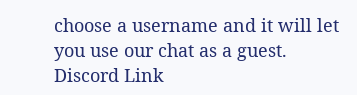choose a username and it will let you use our chat as a guest.
Discord Link